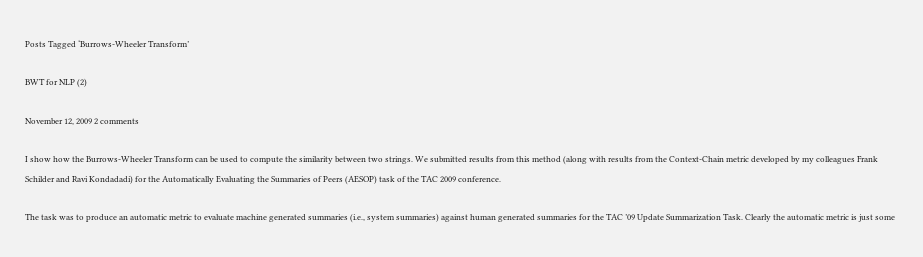Posts Tagged ‘Burrows-Wheeler Transform’

BWT for NLP (2)

November 12, 2009 2 comments

I show how the Burrows-Wheeler Transform can be used to compute the similarity between two strings. We submitted results from this method (along with results from the Context-Chain metric developed by my colleagues Frank Schilder and Ravi Kondadadi) for the Automatically Evaluating the Summaries of Peers (AESOP) task of the TAC 2009 conference.

The task was to produce an automatic metric to evaluate machine generated summaries (i.e., system summaries) against human generated summaries for the TAC ’09 Update Summarization Task. Clearly the automatic metric is just some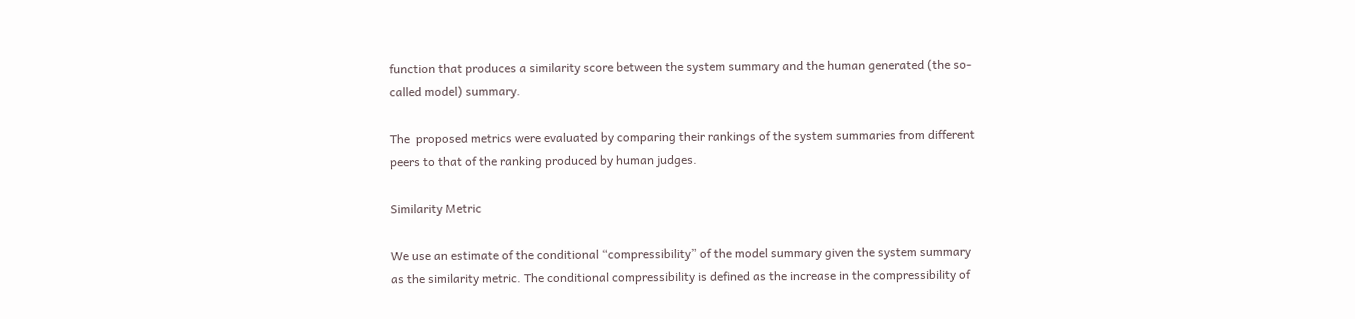function that produces a similarity score between the system summary and the human generated (the so-called model) summary.

The  proposed metrics were evaluated by comparing their rankings of the system summaries from different peers to that of the ranking produced by human judges.

Similarity Metric

We use an estimate of the conditional “compressibility” of the model summary given the system summary as the similarity metric. The conditional compressibility is defined as the increase in the compressibility of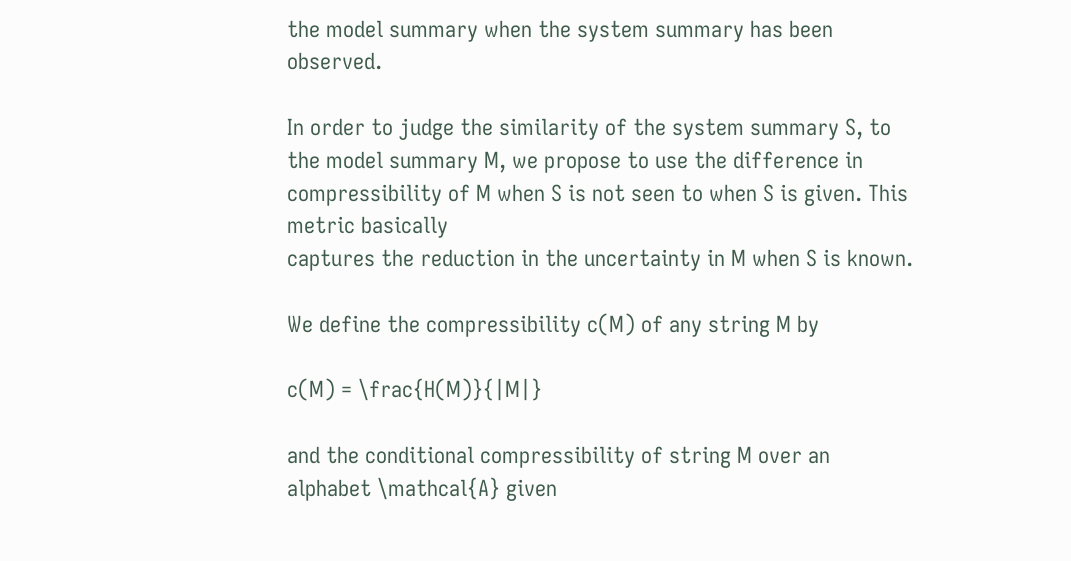the model summary when the system summary has been observed.

In order to judge the similarity of the system summary S, to the model summary M, we propose to use the difference in compressibility of M when S is not seen to when S is given. This metric basically
captures the reduction in the uncertainty in M when S is known.

We define the compressibility c(M) of any string M by

c(M) = \frac{H(M)}{|M|}

and the conditional compressibility of string M over an alphabet \mathcal{A} given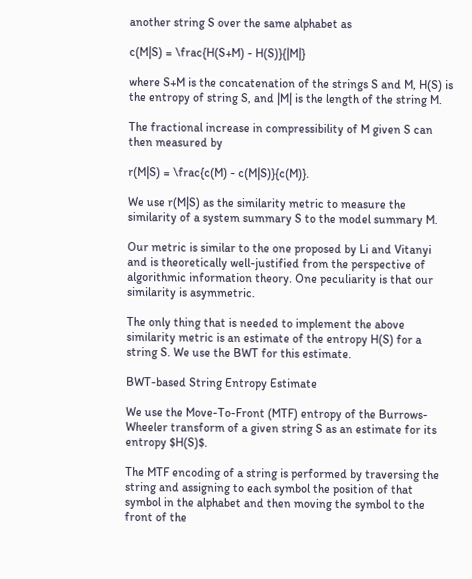another string S over the same alphabet as

c(M|S) = \frac{H(S+M) - H(S)}{|M|}

where S+M is the concatenation of the strings S and M, H(S) is the entropy of string S, and |M| is the length of the string M.

The fractional increase in compressibility of M given S can then measured by

r(M|S) = \frac{c(M) - c(M|S)}{c(M)}.

We use r(M|S) as the similarity metric to measure the similarity of a system summary S to the model summary M.

Our metric is similar to the one proposed by Li and Vitanyi and is theoretically well-justified from the perspective of algorithmic information theory. One peculiarity is that our similarity is asymmetric.

The only thing that is needed to implement the above similarity metric is an estimate of the entropy H(S) for a string S. We use the BWT for this estimate.

BWT-based String Entropy Estimate

We use the Move-To-Front (MTF) entropy of the Burrows-Wheeler transform of a given string S as an estimate for its entropy $H(S)$.

The MTF encoding of a string is performed by traversing the string and assigning to each symbol the position of that symbol in the alphabet and then moving the symbol to the front of the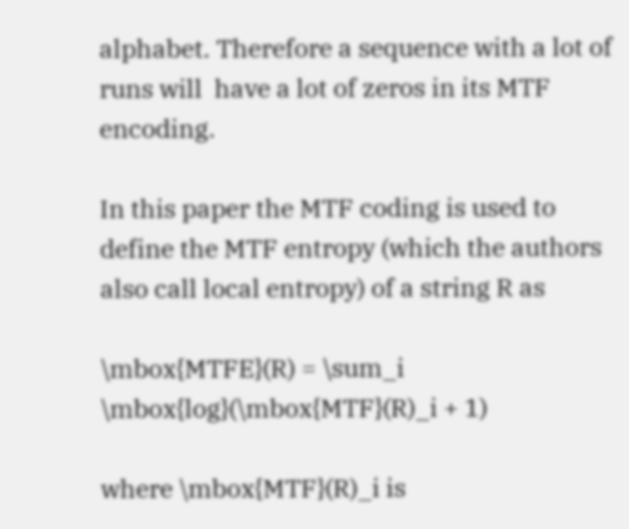alphabet. Therefore a sequence with a lot of runs will  have a lot of zeros in its MTF encoding.

In this paper the MTF coding is used to define the MTF entropy (which the authors also call local entropy) of a string R as

\mbox{MTFE}(R) = \sum_i \mbox{log}(\mbox{MTF}(R)_i + 1)

where \mbox{MTF}(R)_i is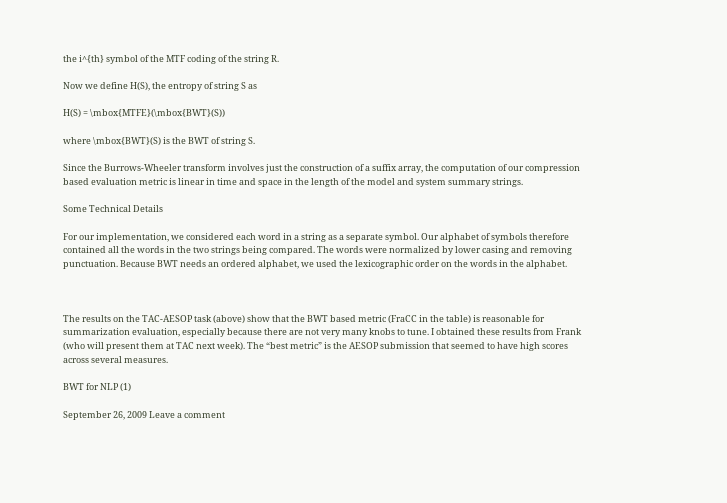the i^{th} symbol of the MTF coding of the string R.

Now we define H(S), the entropy of string S as

H(S) = \mbox{MTFE}(\mbox{BWT}(S))

where \mbox{BWT}(S) is the BWT of string S.

Since the Burrows-Wheeler transform involves just the construction of a suffix array, the computation of our compression based evaluation metric is linear in time and space in the length of the model and system summary strings.

Some Technical Details

For our implementation, we considered each word in a string as a separate symbol. Our alphabet of symbols therefore contained all the words in the two strings being compared. The words were normalized by lower casing and removing punctuation. Because BWT needs an ordered alphabet, we used the lexicographic order on the words in the alphabet.



The results on the TAC-AESOP task (above) show that the BWT based metric (FraCC in the table) is reasonable for summarization evaluation, especially because there are not very many knobs to tune. I obtained these results from Frank (who will present them at TAC next week). The “best metric” is the AESOP submission that seemed to have high scores across several measures.

BWT for NLP (1)

September 26, 2009 Leave a comment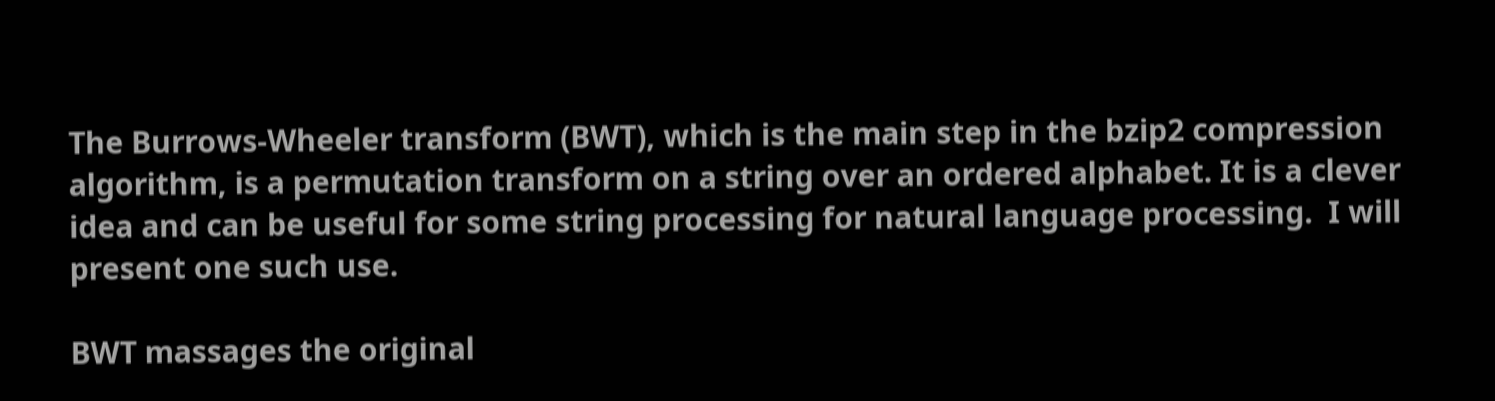The Burrows-Wheeler transform (BWT), which is the main step in the bzip2 compression algorithm, is a permutation transform on a string over an ordered alphabet. It is a clever idea and can be useful for some string processing for natural language processing.  I will present one such use.

BWT massages the original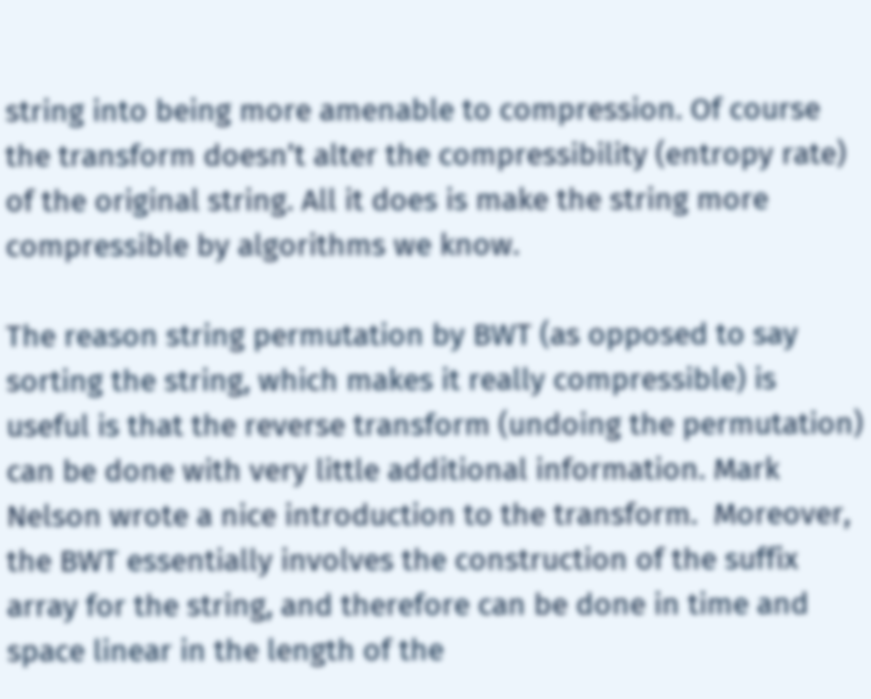string into being more amenable to compression. Of course the transform doesn’t alter the compressibility (entropy rate) of the original string. All it does is make the string more compressible by algorithms we know.

The reason string permutation by BWT (as opposed to say sorting the string, which makes it really compressible) is useful is that the reverse transform (undoing the permutation) can be done with very little additional information. Mark Nelson wrote a nice introduction to the transform.  Moreover, the BWT essentially involves the construction of the suffix array for the string, and therefore can be done in time and space linear in the length of the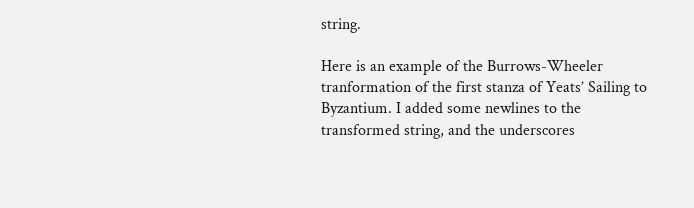string.

Here is an example of the Burrows-Wheeler tranformation of the first stanza of Yeats’ Sailing to Byzantium. I added some newlines to the transformed string, and the underscores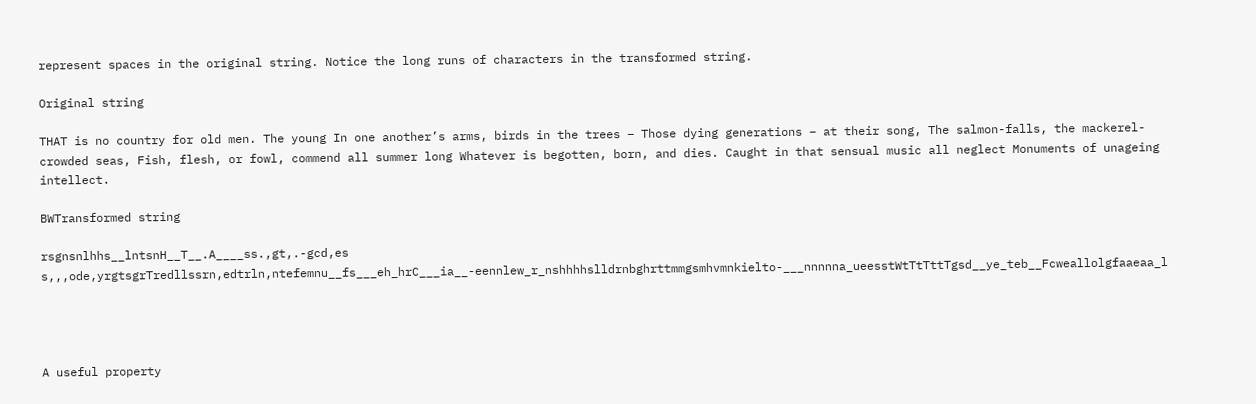represent spaces in the original string. Notice the long runs of characters in the transformed string.

Original string

THAT is no country for old men. The young In one another’s arms, birds in the trees – Those dying generations – at their song, The salmon-falls, the mackerel-crowded seas, Fish, flesh, or fowl, commend all summer long Whatever is begotten, born, and dies. Caught in that sensual music all neglect Monuments of unageing intellect.

BWTransformed string

rsgnsnlhhs__lntsnH__T__.A____ss.,gt,.-gcd,es s,,,ode,yrgtsgrTredllssrn,edtrln,ntefemnu__fs___eh_hrC___ia__-eennlew_r_nshhhhslldrnbghrttmmgsmhvmnkielto-___nnnnna_ueesstWtTtTttTgsd__ye_teb__Fcweallolgfaaeaa_l




A useful property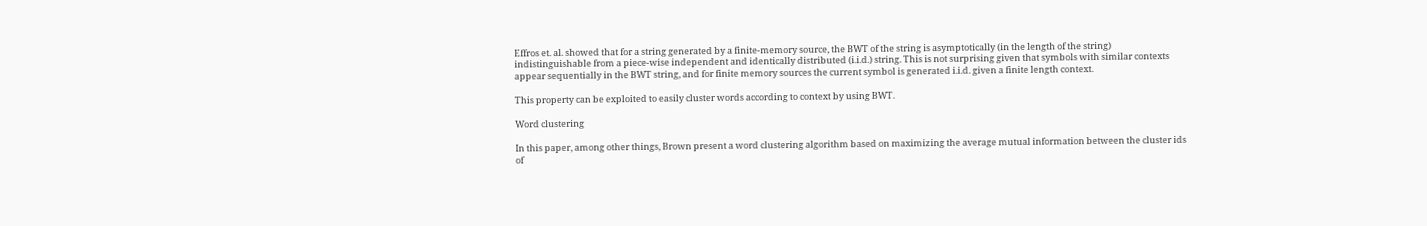Effros et. al. showed that for a string generated by a finite-memory source, the BWT of the string is asymptotically (in the length of the string) indistinguishable from a piece-wise independent and identically distributed (i.i.d.) string. This is not surprising given that symbols with similar contexts appear sequentially in the BWT string, and for finite memory sources the current symbol is generated i.i.d. given a finite length context.

This property can be exploited to easily cluster words according to context by using BWT.

Word clustering

In this paper, among other things, Brown present a word clustering algorithm based on maximizing the average mutual information between the cluster ids of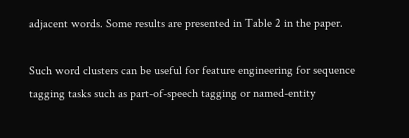adjacent words. Some results are presented in Table 2 in the paper.

Such word clusters can be useful for feature engineering for sequence tagging tasks such as part-of-speech tagging or named-entity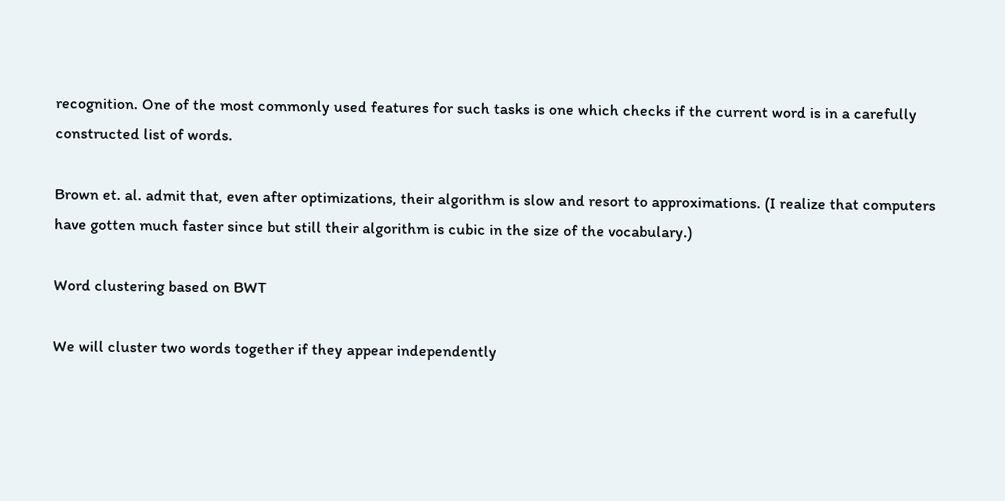recognition. One of the most commonly used features for such tasks is one which checks if the current word is in a carefully constructed list of words.

Brown et. al. admit that, even after optimizations, their algorithm is slow and resort to approximations. (I realize that computers have gotten much faster since but still their algorithm is cubic in the size of the vocabulary.)

Word clustering based on BWT

We will cluster two words together if they appear independently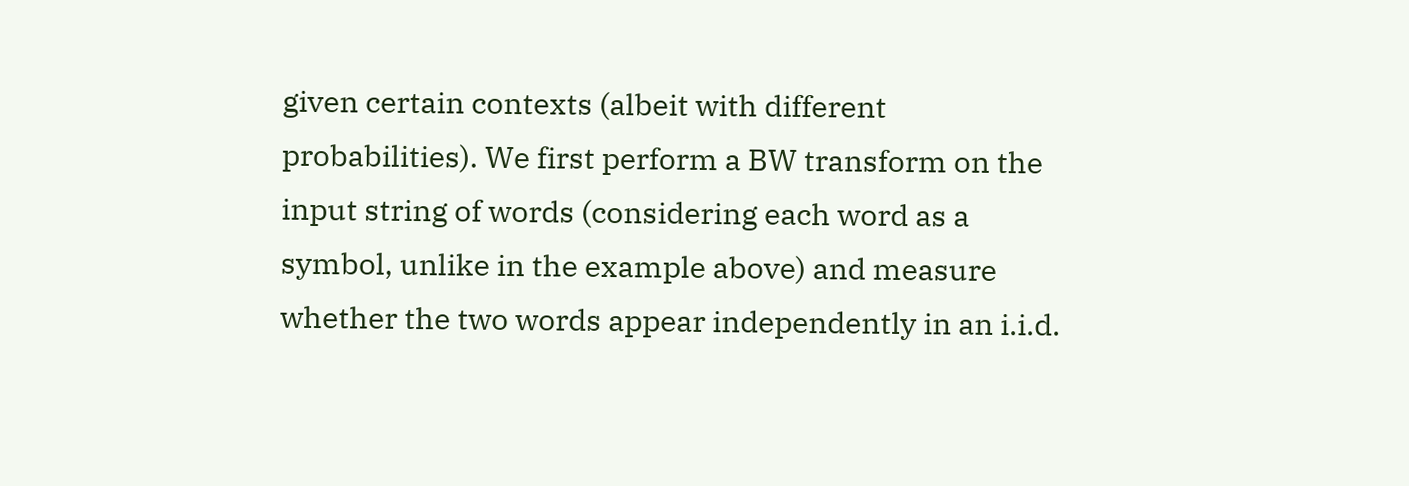given certain contexts (albeit with different probabilities). We first perform a BW transform on the input string of words (considering each word as a symbol, unlike in the example above) and measure whether the two words appear independently in an i.i.d.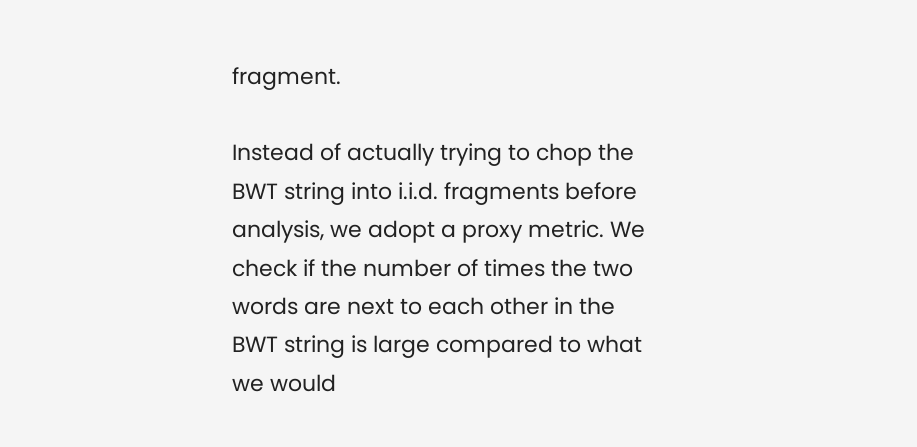fragment.

Instead of actually trying to chop the BWT string into i.i.d. fragments before analysis, we adopt a proxy metric. We check if the number of times the two words are next to each other in the BWT string is large compared to what we would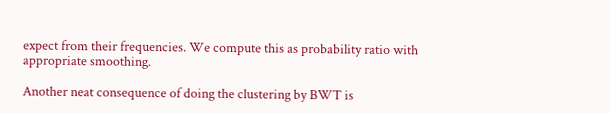expect from their frequencies. We compute this as probability ratio with appropriate smoothing.

Another neat consequence of doing the clustering by BWT is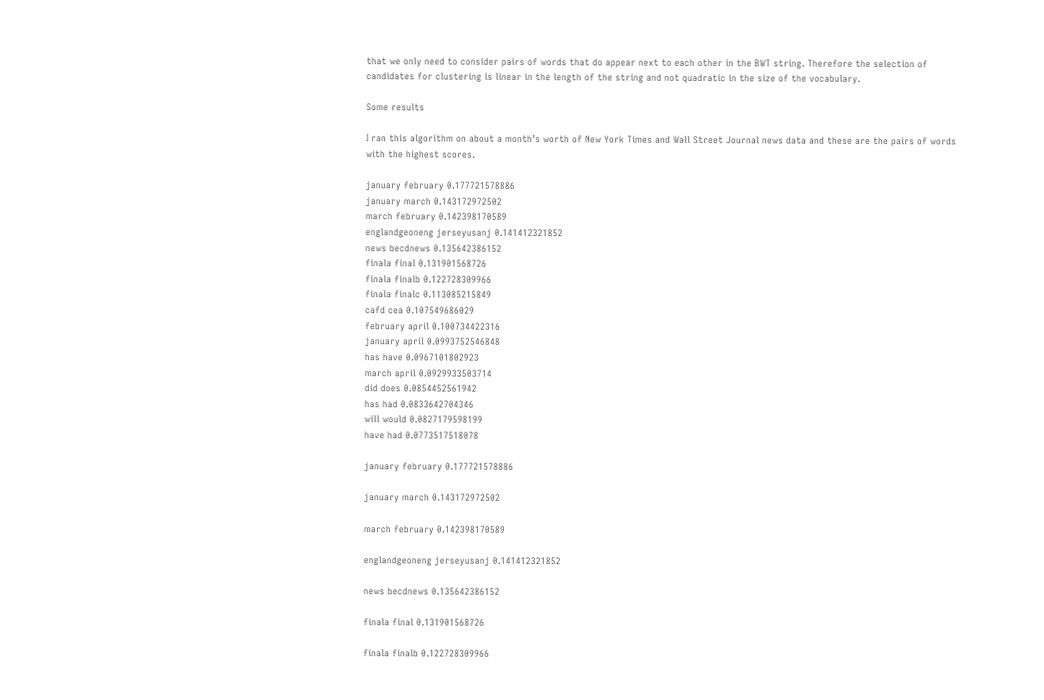that we only need to consider pairs of words that do appear next to each other in the BWT string. Therefore the selection of candidates for clustering is linear in the length of the string and not quadratic in the size of the vocabulary.

Some results

I ran this algorithm on about a month’s worth of New York Times and Wall Street Journal news data and these are the pairs of words with the highest scores.

january february 0.177721578886
january march 0.143172972502
march february 0.142398170589
englandgeoneng jerseyusanj 0.141412321852
news becdnews 0.135642386152
finala final 0.131901568726
finala finalb 0.122728309966
finala finalc 0.113085215849
cafd cea 0.107549686029
february april 0.100734422316
january april 0.0993752546848
has have 0.0967101802923
march april 0.0929933503714
did does 0.0854452561942
has had 0.0833642704346
will would 0.0827179598199
have had 0.0773517518078

january february 0.177721578886

january march 0.143172972502

march february 0.142398170589

englandgeoneng jerseyusanj 0.141412321852

news becdnews 0.135642386152

finala final 0.131901568726

finala finalb 0.122728309966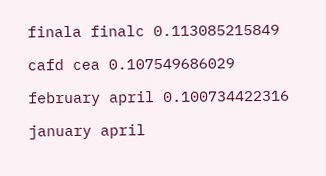finala finalc 0.113085215849

cafd cea 0.107549686029

february april 0.100734422316

january april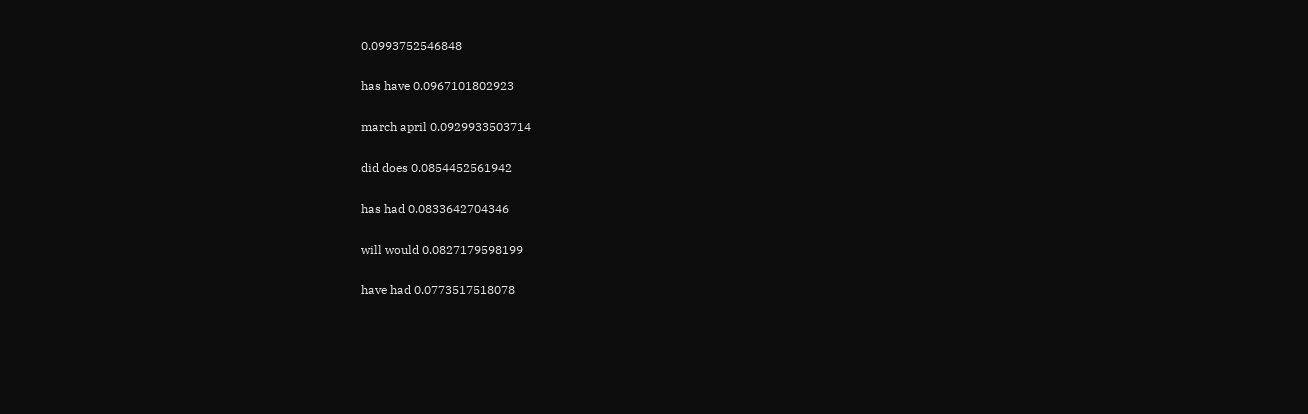0.0993752546848

has have 0.0967101802923

march april 0.0929933503714

did does 0.0854452561942

has had 0.0833642704346

will would 0.0827179598199

have had 0.0773517518078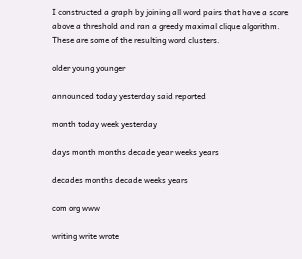I constructed a graph by joining all word pairs that have a score above a threshold and ran a greedy maximal clique algorithm. These are some of the resulting word clusters.

older young younger

announced today yesterday said reported

month today week yesterday

days month months decade year weeks years

decades months decade weeks years

com org www

writing write wrote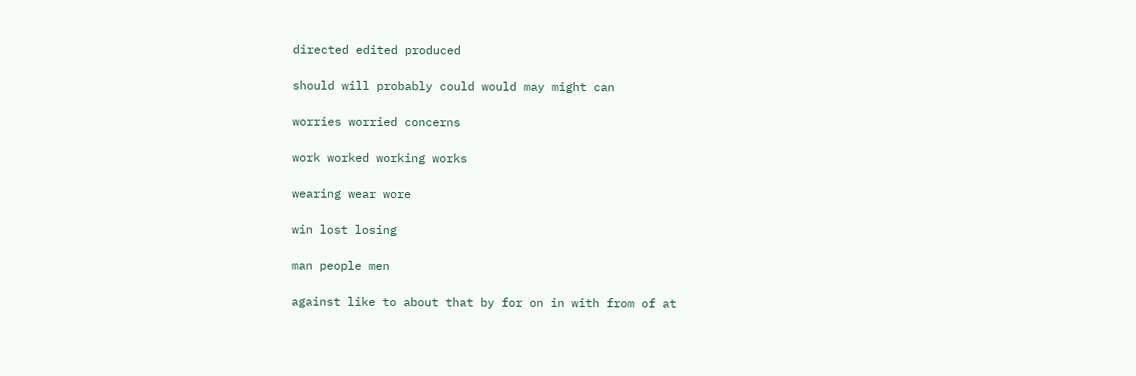directed edited produced

should will probably could would may might can

worries worried concerns

work worked working works

wearing wear wore

win lost losing

man people men

against like to about that by for on in with from of at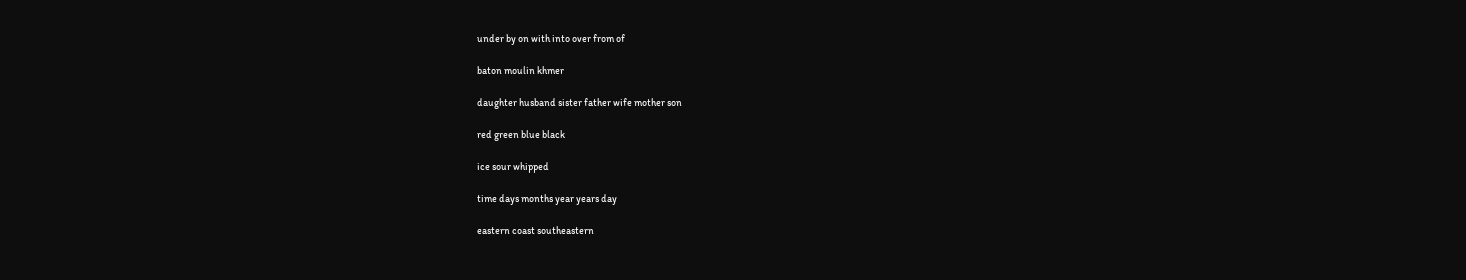under by on with into over from of

baton moulin khmer

daughter husband sister father wife mother son

red green blue black

ice sour whipped

time days months year years day

eastern coast southeastern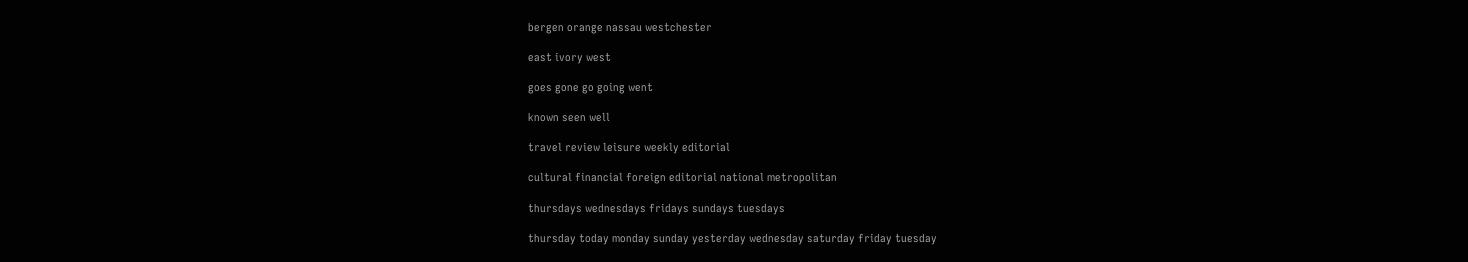bergen orange nassau westchester

east ivory west

goes gone go going went

known seen well

travel review leisure weekly editorial

cultural financial foreign editorial national metropolitan

thursdays wednesdays fridays sundays tuesdays

thursday today monday sunday yesterday wednesday saturday friday tuesday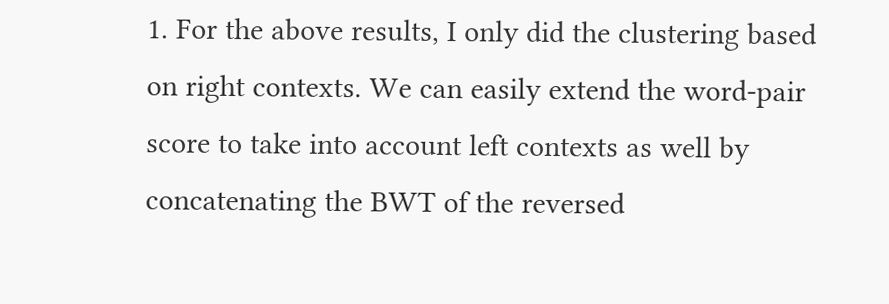1. For the above results, I only did the clustering based on right contexts. We can easily extend the word-pair score to take into account left contexts as well by concatenating the BWT of the reversed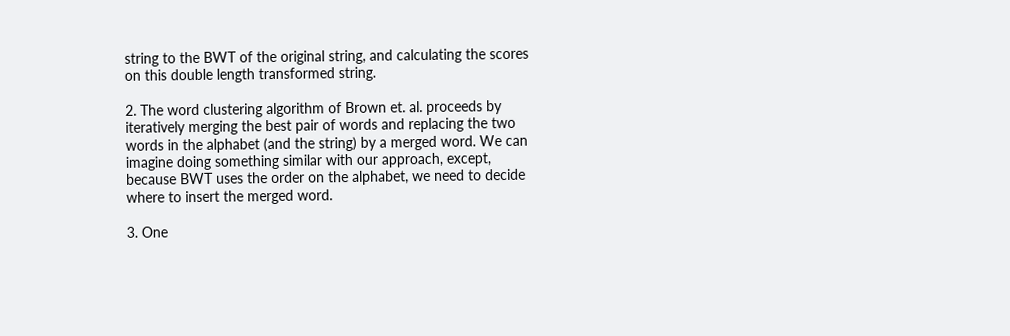string to the BWT of the original string, and calculating the scores on this double length transformed string.

2. The word clustering algorithm of Brown et. al. proceeds by iteratively merging the best pair of words and replacing the two words in the alphabet (and the string) by a merged word. We can imagine doing something similar with our approach, except, because BWT uses the order on the alphabet, we need to decide where to insert the merged word.

3. One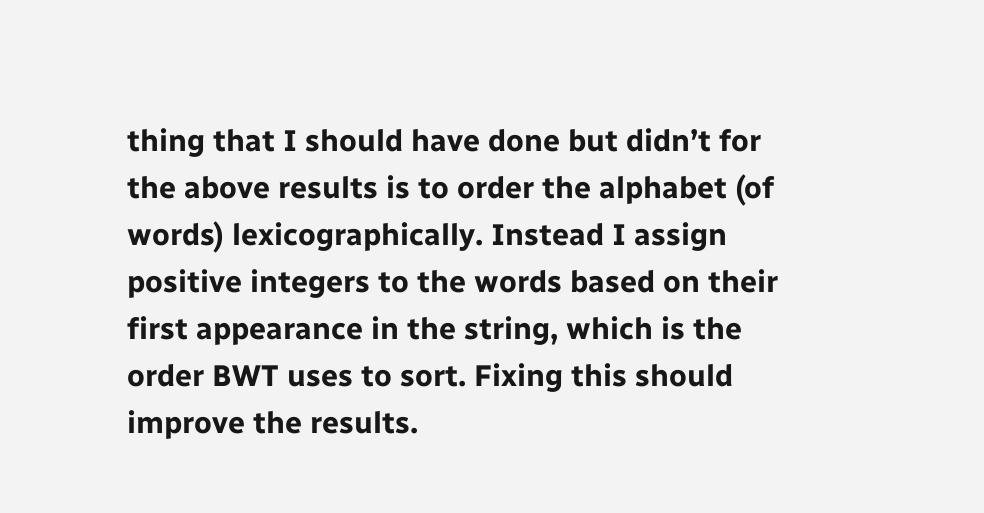thing that I should have done but didn’t for the above results is to order the alphabet (of words) lexicographically. Instead I assign positive integers to the words based on their first appearance in the string, which is the order BWT uses to sort. Fixing this should improve the results.